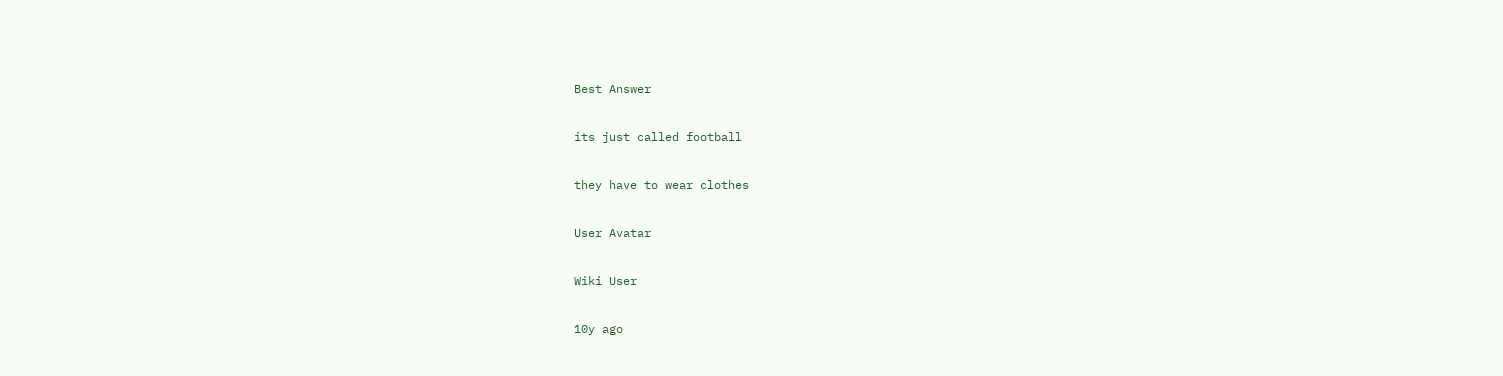Best Answer

its just called football

they have to wear clothes

User Avatar

Wiki User

10y ago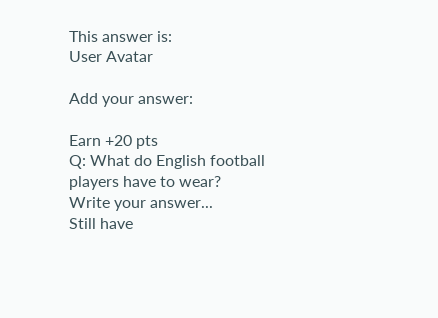This answer is:
User Avatar

Add your answer:

Earn +20 pts
Q: What do English football players have to wear?
Write your answer...
Still have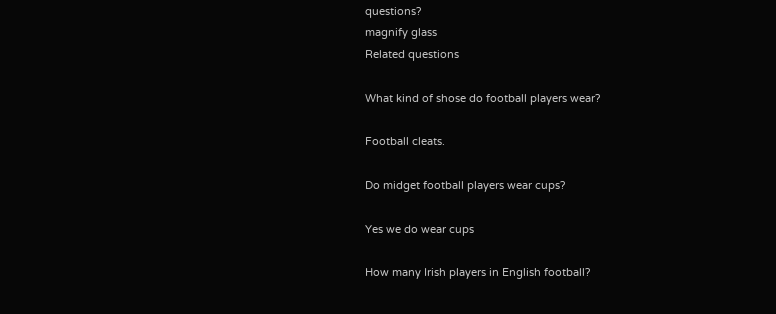questions?
magnify glass
Related questions

What kind of shose do football players wear?

Football cleats.

Do midget football players wear cups?

Yes we do wear cups

How many Irish players in English football?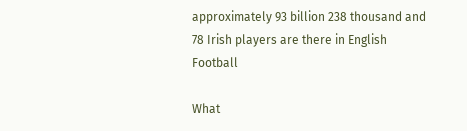approximately 93 billion 238 thousand and 78 Irish players are there in English Football

What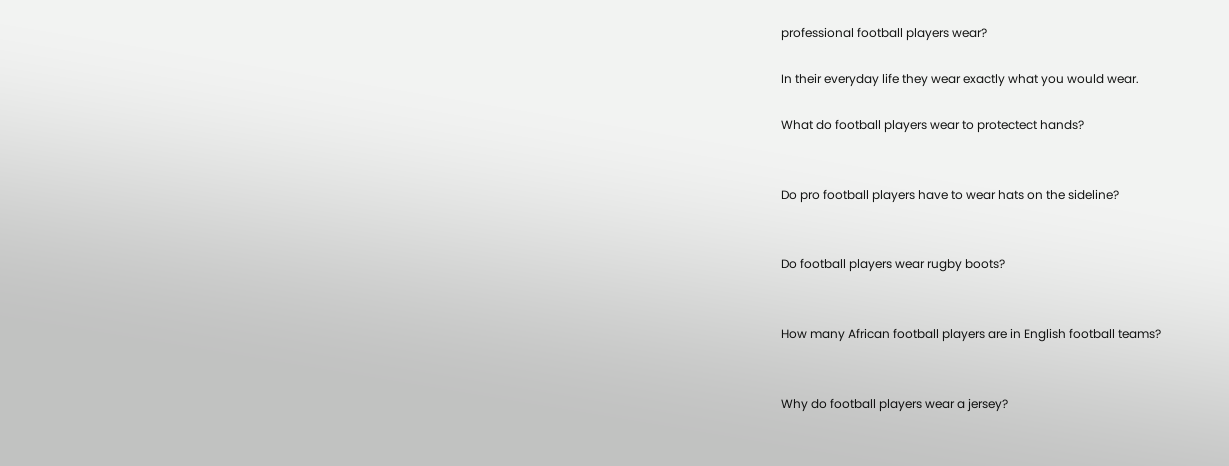professional football players wear?

In their everyday life they wear exactly what you would wear.

What do football players wear to protectect hands?


Do pro football players have to wear hats on the sideline?


Do football players wear rugby boots?


How many African football players are in English football teams?


Why do football players wear a jersey?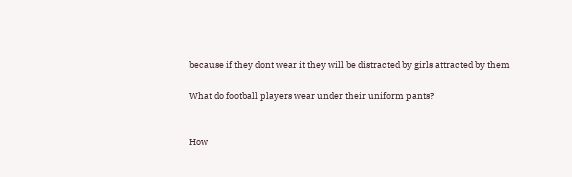because if they dont wear it they will be distracted by girls attracted by them

What do football players wear under their uniform pants?


How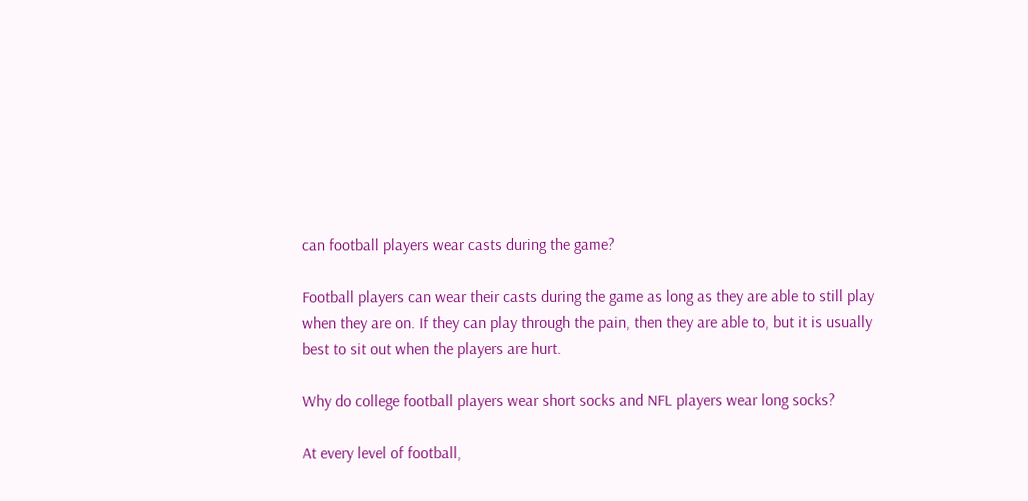can football players wear casts during the game?

Football players can wear their casts during the game as long as they are able to still play when they are on. If they can play through the pain, then they are able to, but it is usually best to sit out when the players are hurt.

Why do college football players wear short socks and NFL players wear long socks?

At every level of football,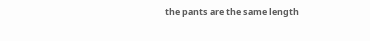the pants are the same length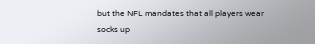but the NFL mandates that all players wear socks up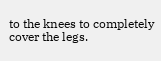to the knees to completely cover the legs.